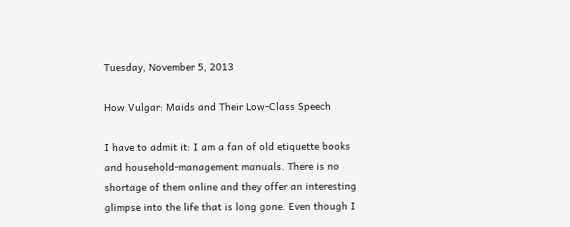Tuesday, November 5, 2013

How Vulgar: Maids and Their Low-Class Speech

I have to admit it: I am a fan of old etiquette books and household-management manuals. There is no shortage of them online and they offer an interesting glimpse into the life that is long gone. Even though I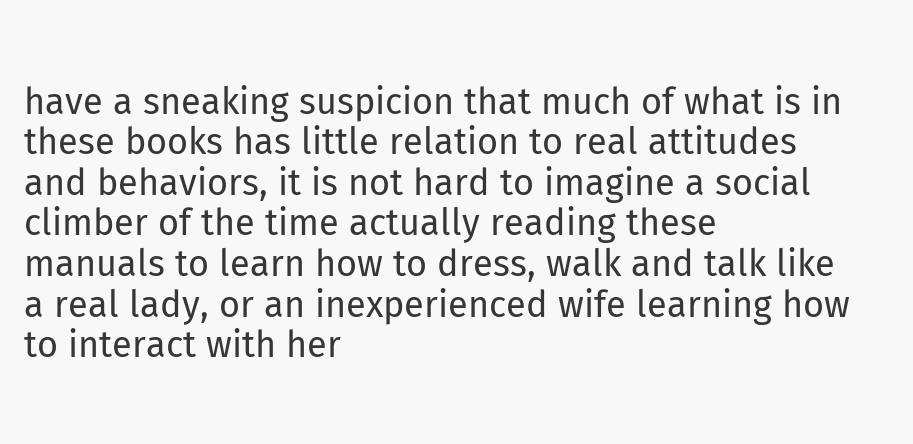have a sneaking suspicion that much of what is in these books has little relation to real attitudes and behaviors, it is not hard to imagine a social climber of the time actually reading these manuals to learn how to dress, walk and talk like a real lady, or an inexperienced wife learning how to interact with her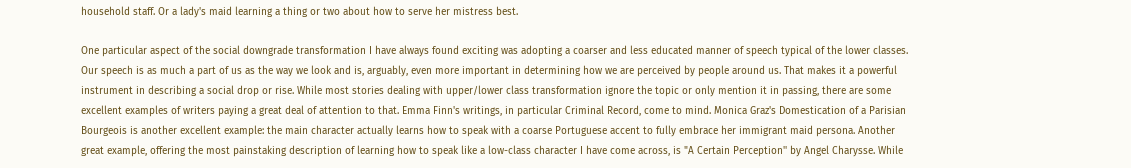household staff. Or a lady's maid learning a thing or two about how to serve her mistress best.

One particular aspect of the social downgrade transformation I have always found exciting was adopting a coarser and less educated manner of speech typical of the lower classes. Our speech is as much a part of us as the way we look and is, arguably, even more important in determining how we are perceived by people around us. That makes it a powerful instrument in describing a social drop or rise. While most stories dealing with upper/lower class transformation ignore the topic or only mention it in passing, there are some excellent examples of writers paying a great deal of attention to that. Emma Finn's writings, in particular Criminal Record, come to mind. Monica Graz's Domestication of a Parisian Bourgeois is another excellent example: the main character actually learns how to speak with a coarse Portuguese accent to fully embrace her immigrant maid persona. Another great example, offering the most painstaking description of learning how to speak like a low-class character I have come across, is "A Certain Perception'' by Angel Charysse. While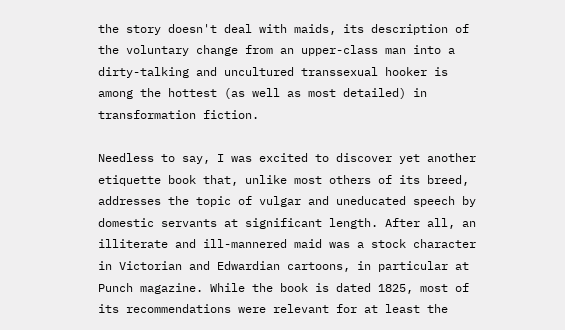the story doesn't deal with maids, its description of the voluntary change from an upper-class man into a dirty-talking and uncultured transsexual hooker is among the hottest (as well as most detailed) in transformation fiction.

Needless to say, I was excited to discover yet another etiquette book that, unlike most others of its breed, addresses the topic of vulgar and uneducated speech by domestic servants at significant length. After all, an illiterate and ill-mannered maid was a stock character in Victorian and Edwardian cartoons, in particular at Punch magazine. While the book is dated 1825, most of its recommendations were relevant for at least the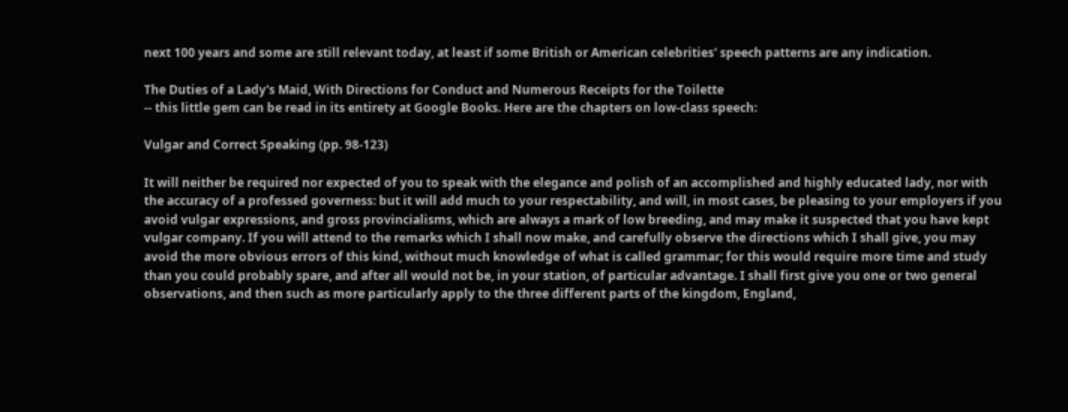next 100 years and some are still relevant today, at least if some British or American celebrities' speech patterns are any indication.

The Duties of a Lady's Maid, With Directions for Conduct and Numerous Receipts for the Toilette
-- this little gem can be read in its entirety at Google Books. Here are the chapters on low-class speech:

Vulgar and Correct Speaking (pp. 98-123)

It will neither be required nor expected of you to speak with the elegance and polish of an accomplished and highly educated lady, nor with the accuracy of a professed governess: but it will add much to your respectability, and will, in most cases, be pleasing to your employers if you avoid vulgar expressions, and gross provincialisms, which are always a mark of low breeding, and may make it suspected that you have kept vulgar company. If you will attend to the remarks which I shall now make, and carefully observe the directions which I shall give, you may avoid the more obvious errors of this kind, without much knowledge of what is called grammar; for this would require more time and study than you could probably spare, and after all would not be, in your station, of particular advantage. I shall first give you one or two general observations, and then such as more particularly apply to the three different parts of the kingdom, England,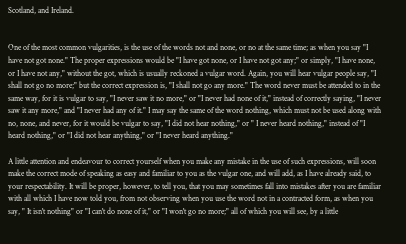Scotland, and Ireland.


One of the most common vulgarities, is the use of the words not and none, or no at the same time; as when you say "I have not got none." The proper expressions would be "I have got none, or I have not got any;" or simply, "I have none, or I have not any," without the got, which is usually reckoned a vulgar word. Again, you will hear vulgar people say, "I shall not go no more;" but the correct expression is, "I shall not go any more." The word never must be attended to in the same way, for it is vulgar to say, "I never saw it no more," or "I never had none of it," instead of correctly saying, "I never saw it any more," and "I never had any of it." I may say the same of the word nothing, which must not be used along with no, none, and never, for it would be vulgar to say, "I did not hear nothing," or " I never heard nothing," instead of "I heard nothing," or "I did not hear anything," or "I never heard anything."

A little attention and endeavour to correct yourself when you make any mistake in the use of such expressions, will soon make the correct mode of speaking as easy and familiar to you as the vulgar one, and will add, as I have already said, to your respectability. It will be proper, however, to tell you, that you may sometimes fall into mistakes after you are familiar with all which I have now told you, from not observing when you use the word not in a contracted form, as when you say, " It isn't nothing" or "I can't do none of it," or "I won't go no more;" all of which you will see, by a little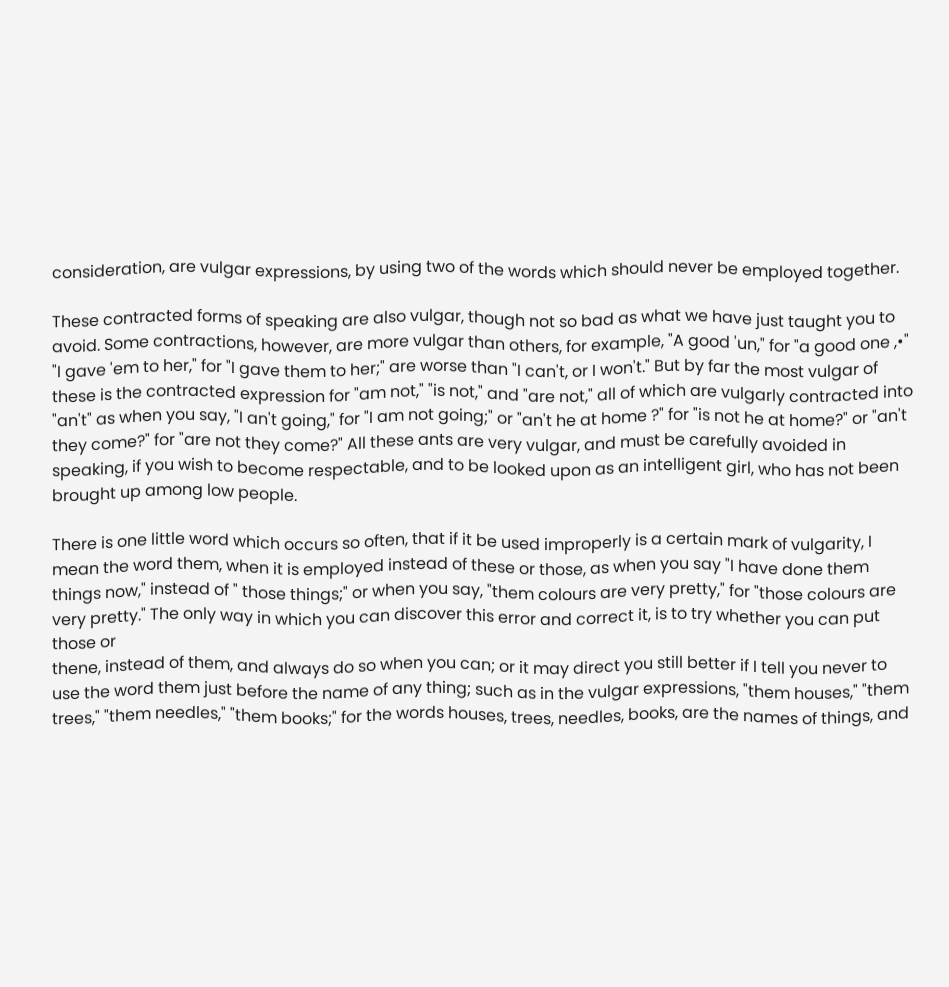consideration, are vulgar expressions, by using two of the words which should never be employed together.

These contracted forms of speaking are also vulgar, though not so bad as what we have just taught you to avoid. Some contractions, however, are more vulgar than others, for example, "A good 'un," for "a good one ,•" "I gave 'em to her," for "I gave them to her;" are worse than "I can't, or I won't." But by far the most vulgar of these is the contracted expression for "am not," "is not," and "are not," all of which are vulgarly contracted into "an't" as when you say, "I an't going," for "I am not going;" or "an't he at home ?" for "is not he at home?" or "an't they come?" for "are not they come?" All these ants are very vulgar, and must be carefully avoided in speaking, if you wish to become respectable, and to be looked upon as an intelligent girl, who has not been brought up among low people.

There is one little word which occurs so often, that if it be used improperly is a certain mark of vulgarity, I mean the word them, when it is employed instead of these or those, as when you say "I have done them things now," instead of " those things;" or when you say, "them colours are very pretty," for "those colours are very pretty." The only way in which you can discover this error and correct it, is to try whether you can put those or
thene, instead of them, and always do so when you can; or it may direct you still better if I tell you never to use the word them just before the name of any thing; such as in the vulgar expressions, "them houses," "them trees," "them needles," "them books;" for the words houses, trees, needles, books, are the names of things, and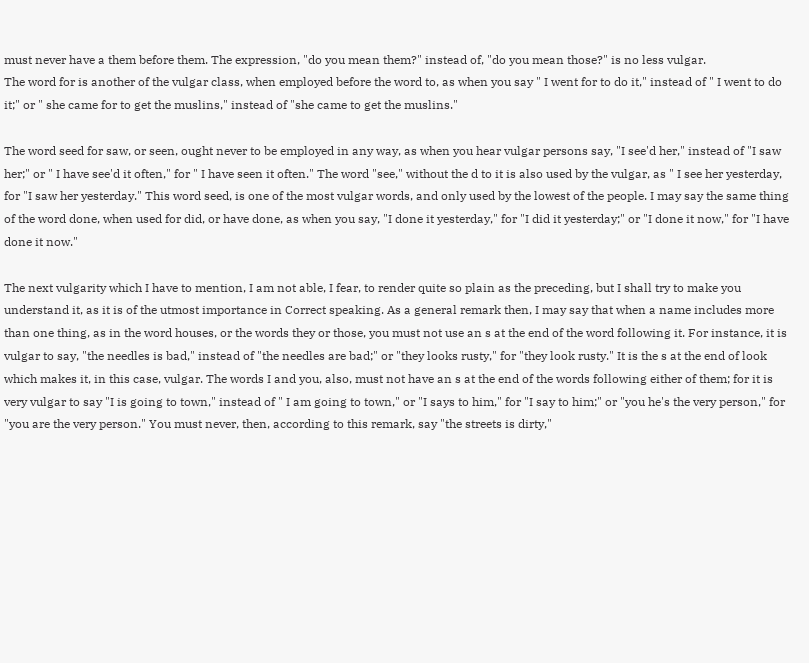must never have a them before them. The expression, "do you mean them?" instead of, "do you mean those?" is no less vulgar.
The word for is another of the vulgar class, when employed before the word to, as when you say " I went for to do it," instead of " I went to do it;" or " she came for to get the muslins," instead of "she came to get the muslins."

The word seed for saw, or seen, ought never to be employed in any way, as when you hear vulgar persons say, "I see'd her," instead of "I saw her;" or " I have see'd it often," for " I have seen it often." The word "see," without the d to it is also used by the vulgar, as " I see her yesterday, for "I saw her yesterday." This word seed, is one of the most vulgar words, and only used by the lowest of the people. I may say the same thing of the word done, when used for did, or have done, as when you say, "I done it yesterday," for "I did it yesterday;" or "I done it now," for "I have done it now."

The next vulgarity which I have to mention, I am not able, I fear, to render quite so plain as the preceding, but I shall try to make you understand it, as it is of the utmost importance in Correct speaking. As a general remark then, I may say that when a name includes more than one thing, as in the word houses, or the words they or those, you must not use an s at the end of the word following it. For instance, it is vulgar to say, "the needles is bad," instead of "the needles are bad;" or "they looks rusty," for "they look rusty." It is the s at the end of look which makes it, in this case, vulgar. The words I and you, also, must not have an s at the end of the words following either of them; for it is very vulgar to say "I is going to town," instead of " I am going to town," or "I says to him," for "I say to him;" or "you he's the very person," for "you are the very person." You must never, then, according to this remark, say "the streets is dirty,"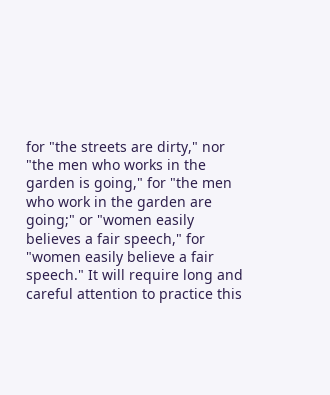for "the streets are dirty," nor "the men who works in the garden is going," for "the men who work in the garden are going;" or "women easily believes a fair speech," for "women easily believe a fair speech." It will require long and careful attention to practice this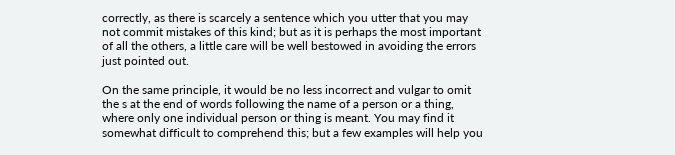correctly, as there is scarcely a sentence which you utter that you may not commit mistakes of this kind; but as it is perhaps the most important of all the others, a little care will be well bestowed in avoiding the errors just pointed out.

On the same principle, it would be no less incorrect and vulgar to omit the s at the end of words following the name of a person or a thing, where only one individual person or thing is meant. You may find it somewhat difficult to comprehend this; but a few examples will help you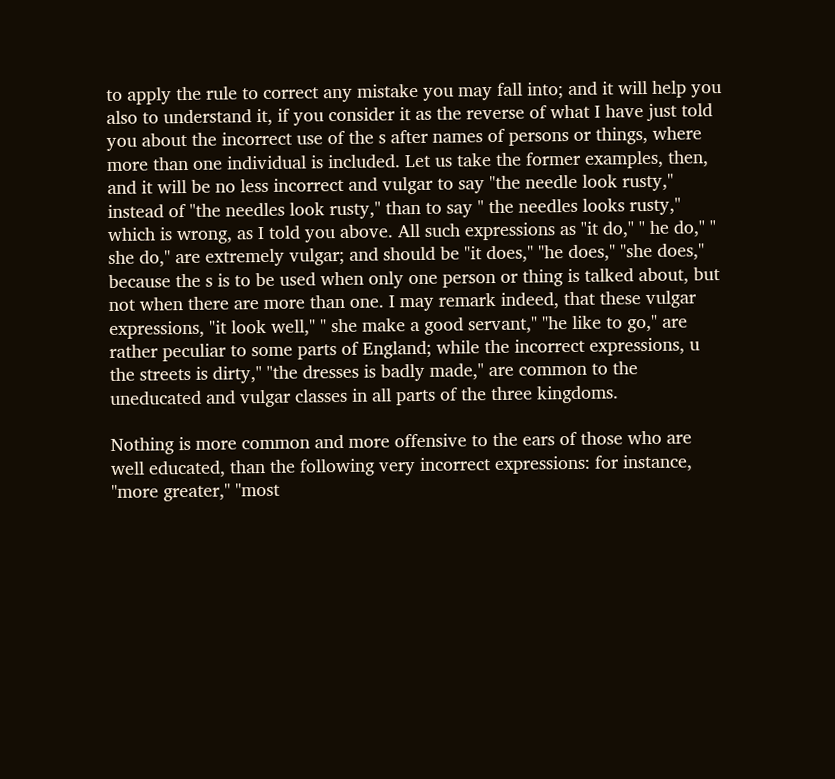to apply the rule to correct any mistake you may fall into; and it will help you also to understand it, if you consider it as the reverse of what I have just told you about the incorrect use of the s after names of persons or things, where more than one individual is included. Let us take the former examples, then, and it will be no less incorrect and vulgar to say "the needle look rusty," instead of "the needles look rusty," than to say " the needles looks rusty," which is wrong, as I told you above. All such expressions as "it do," " he do," " she do," are extremely vulgar; and should be "it does," "he does," "she does," because the s is to be used when only one person or thing is talked about, but not when there are more than one. I may remark indeed, that these vulgar expressions, "it look well," " she make a good servant," "he like to go," are rather peculiar to some parts of England; while the incorrect expressions, u the streets is dirty," "the dresses is badly made," are common to the uneducated and vulgar classes in all parts of the three kingdoms.

Nothing is more common and more offensive to the ears of those who are well educated, than the following very incorrect expressions: for instance, "more greater," "most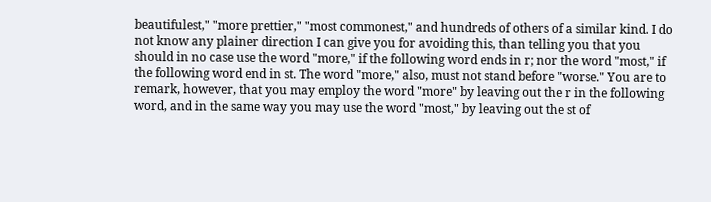beautifulest," "more prettier," "most commonest," and hundreds of others of a similar kind. I do not know any plainer direction I can give you for avoiding this, than telling you that you should in no case use the word "more," if the following word ends in r; nor the word "most," if the following word end in st. The word "more," also, must not stand before "worse." You are to remark, however, that you may employ the word "more" by leaving out the r in the following word, and in the same way you may use the word "most," by leaving out the st of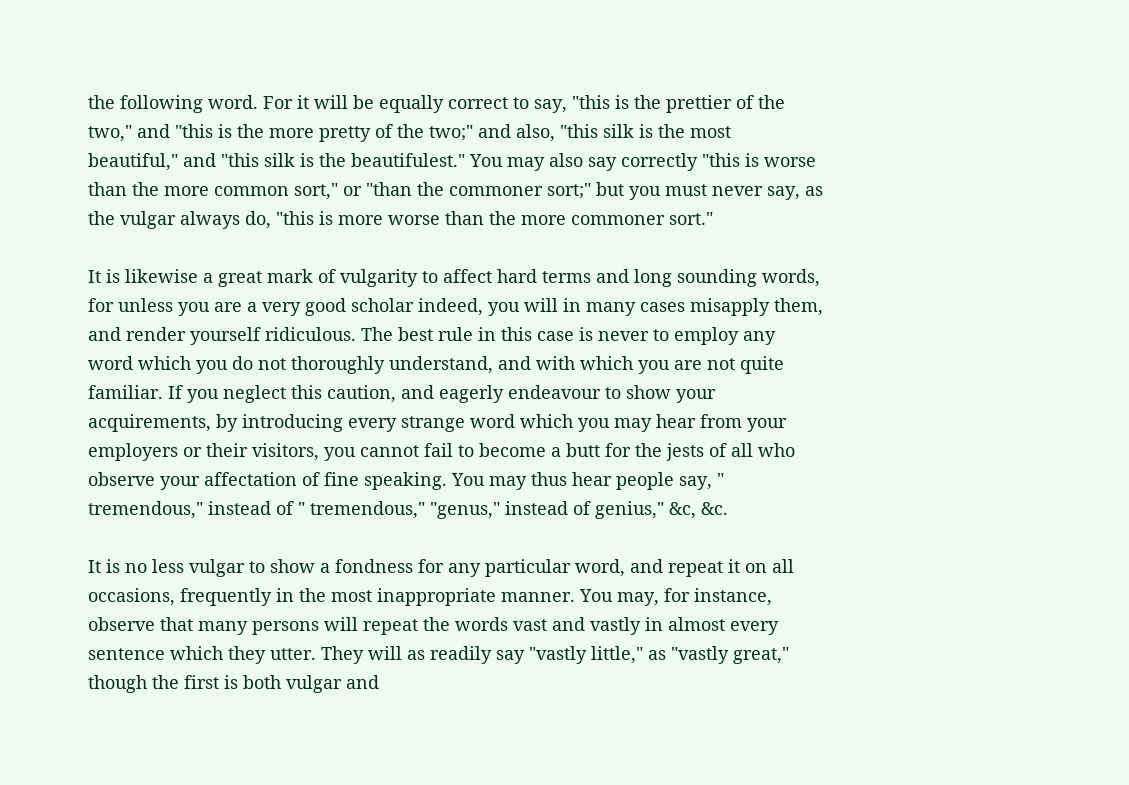the following word. For it will be equally correct to say, "this is the prettier of the two," and "this is the more pretty of the two;" and also, "this silk is the most beautiful," and "this silk is the beautifulest." You may also say correctly "this is worse than the more common sort," or "than the commoner sort;" but you must never say, as the vulgar always do, "this is more worse than the more commoner sort."

It is likewise a great mark of vulgarity to affect hard terms and long sounding words, for unless you are a very good scholar indeed, you will in many cases misapply them, and render yourself ridiculous. The best rule in this case is never to employ any word which you do not thoroughly understand, and with which you are not quite familiar. If you neglect this caution, and eagerly endeavour to show your acquirements, by introducing every strange word which you may hear from your employers or their visitors, you cannot fail to become a butt for the jests of all who observe your affectation of fine speaking. You may thus hear people say, " tremendous," instead of " tremendous," "genus," instead of genius," &c, &c.

It is no less vulgar to show a fondness for any particular word, and repeat it on all occasions, frequently in the most inappropriate manner. You may, for instance, observe that many persons will repeat the words vast and vastly in almost every sentence which they utter. They will as readily say "vastly little," as "vastly great," though the first is both vulgar and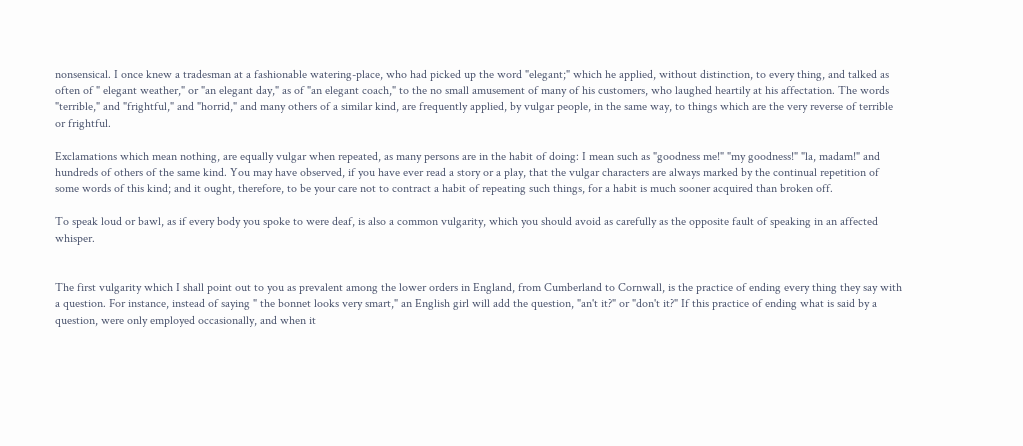nonsensical. I once knew a tradesman at a fashionable watering-place, who had picked up the word "elegant;" which he applied, without distinction, to every thing, and talked as often of " elegant weather," or "an elegant day," as of "an elegant coach," to the no small amusement of many of his customers, who laughed heartily at his affectation. The words "terrible," and "frightful," and "horrid," and many others of a similar kind, are frequently applied, by vulgar people, in the same way, to things which are the very reverse of terrible or frightful.

Exclamations which mean nothing, are equally vulgar when repeated, as many persons are in the habit of doing: I mean such as "goodness me!" "my goodness!" "la, madam!" and hundreds of others of the same kind. You may have observed, if you have ever read a story or a play, that the vulgar characters are always marked by the continual repetition of some words of this kind; and it ought, therefore, to be your care not to contract a habit of repeating such things, for a habit is much sooner acquired than broken off.

To speak loud or bawl, as if every body you spoke to were deaf, is also a common vulgarity, which you should avoid as carefully as the opposite fault of speaking in an affected whisper.


The first vulgarity which I shall point out to you as prevalent among the lower orders in England, from Cumberland to Cornwall, is the practice of ending every thing they say with a question. For instance, instead of saying " the bonnet looks very smart," an English girl will add the question, "an't it?" or "don't it?" If this practice of ending what is said by a question, were only employed occasionally, and when it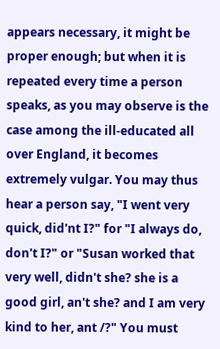appears necessary, it might be proper enough; but when it is repeated every time a person speaks, as you may observe is the case among the ill-educated all over England, it becomes extremely vulgar. You may thus hear a person say, "I went very quick, did'nt I?" for "I always do, don't I?" or "Susan worked that very well, didn't she? she is a good girl, an't she? and I am very kind to her, ant /?" You must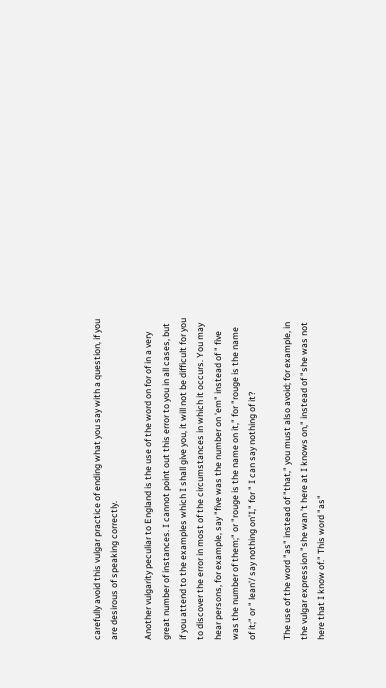carefully avoid this vulgar practice of ending what you say with a question, if you are desirous of speaking correctly.

Another vulgarity peculiar to England is the use of the word on for of in a very great number of instances. I cannot point out this error to you in all cases, but if you attend to the examples which I shall give you, it will not be difficult for you to discover the error in most of the circumstances in which it occurs. You may hear persons, for example, say "five was the number on 'em" instead of " five was the number of them;" or "rouge is the name on it," for "rouge is the name of it;" or " lean'/ say nothing on'I," for " I can say nothing of it?

The use of the word "as" instead of "that," you must also avoid; for example, in the vulgar expression "she wan 't here at I knows on," instead of "she was not here that I know of." This word "as"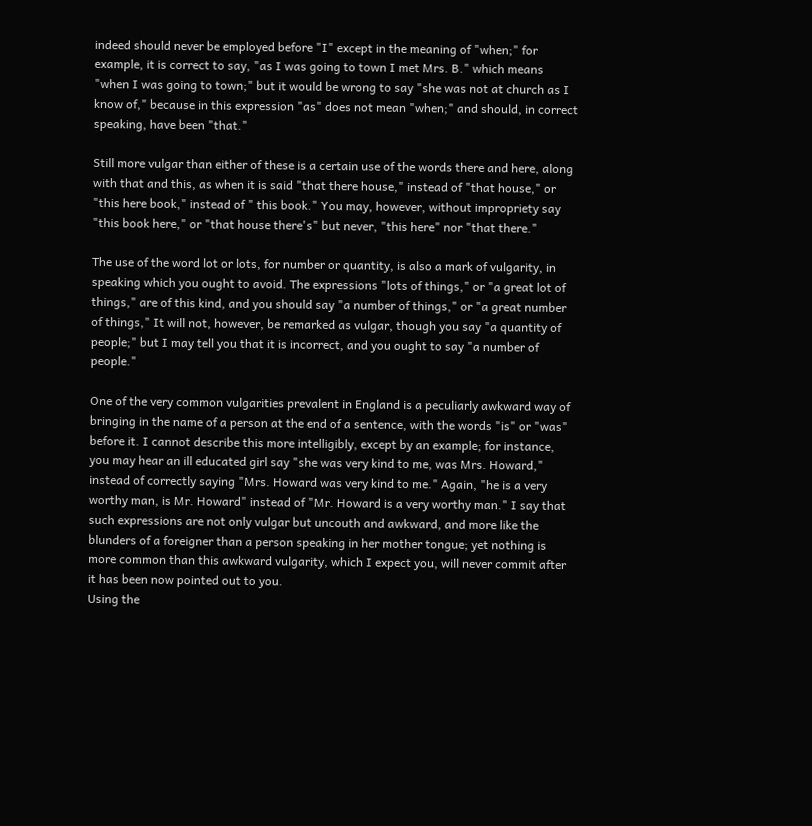indeed should never be employed before "I" except in the meaning of "when;" for example, it is correct to say, "as I was going to town I met Mrs. B." which means "when I was going to town;" but it would be wrong to say "she was not at church as I know of," because in this expression "as" does not mean "when;" and should, in correct speaking, have been "that."

Still more vulgar than either of these is a certain use of the words there and here, along with that and this, as when it is said "that there house," instead of "that house," or "this here book," instead of " this book." You may, however, without impropriety say "this book here," or "that house there's" but never, "this here" nor "that there."

The use of the word lot or lots, for number or quantity, is also a mark of vulgarity, in speaking which you ought to avoid. The expressions "lots of things," or "a great lot of things," are of this kind, and you should say "a number of things," or "a great number of things," It will not, however, be remarked as vulgar, though you say "a quantity of people;" but I may tell you that it is incorrect, and you ought to say "a number of people."

One of the very common vulgarities prevalent in England is a peculiarly awkward way of bringing in the name of a person at the end of a sentence, with the words "is" or "was" before it. I cannot describe this more intelligibly, except by an example; for instance, you may hear an ill educated girl say "she was very kind to me, was Mrs. Howard," instead of correctly saying "Mrs. Howard was very kind to me." Again, "he is a very worthy man, is Mr. Howard" instead of "Mr. Howard is a very worthy man." I say that such expressions are not only vulgar but uncouth and awkward, and more like the blunders of a foreigner than a person speaking in her mother tongue; yet nothing is more common than this awkward vulgarity, which I expect you, will never commit after it has been now pointed out to you.
Using the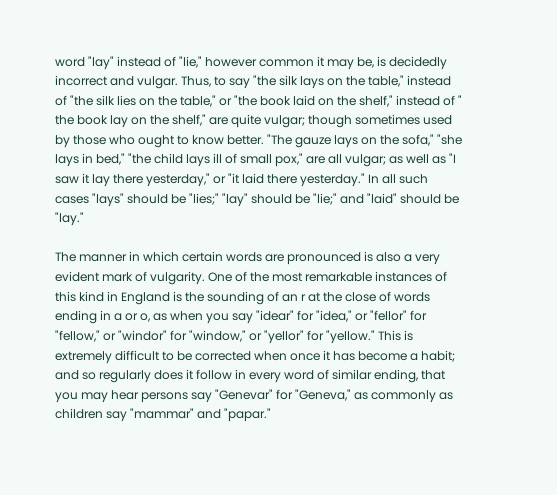word "lay" instead of "lie," however common it may be, is decidedly incorrect and vulgar. Thus, to say "the silk lays on the table," instead of "the silk lies on the table," or "the book laid on the shelf," instead of " the book lay on the shelf," are quite vulgar; though sometimes used by those who ought to know better. "The gauze lays on the sofa," "she lays in bed," "the child lays ill of small pox," are all vulgar; as well as "I saw it lay there yesterday," or "it laid there yesterday." In all such cases "lays" should be "lies;" "lay" should be "lie;" and "laid" should be "lay."

The manner in which certain words are pronounced is also a very evident mark of vulgarity. One of the most remarkable instances of this kind in England is the sounding of an r at the close of words ending in a or o, as when you say "idear" for "idea," or "fellor" for "fellow," or "windor" for "window," or "yellor" for "yellow." This is extremely difficult to be corrected when once it has become a habit; and so regularly does it follow in every word of similar ending, that you may hear persons say "Genevar" for "Geneva," as commonly as children say "mammar" and "papar."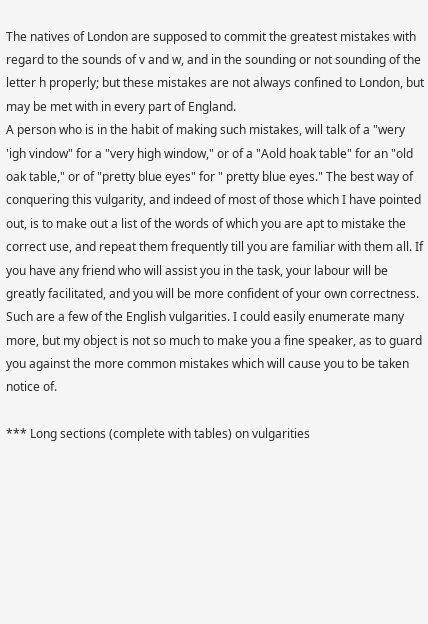The natives of London are supposed to commit the greatest mistakes with regard to the sounds of v and w, and in the sounding or not sounding of the letter h properly; but these mistakes are not always confined to London, but may be met with in every part of England.
A person who is in the habit of making such mistakes, will talk of a "wery 'igh vindow" for a "very high window," or of a "Aold hoak table" for an "old oak table," or of "pretty blue eyes" for " pretty blue eyes." The best way of conquering this vulgarity, and indeed of most of those which I have pointed out, is to make out a list of the words of which you are apt to mistake the correct use, and repeat them frequently till you are familiar with them all. If you have any friend who will assist you in the task, your labour will be greatly facilitated, and you will be more confident of your own correctness.
Such are a few of the English vulgarities. I could easily enumerate many more, but my object is not so much to make you a fine speaker, as to guard you against the more common mistakes which will cause you to be taken notice of.

*** Long sections (complete with tables) on vulgarities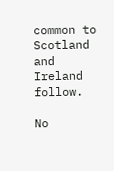common to Scotland and Ireland follow.

No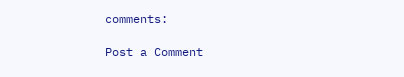comments:

Post a Comment